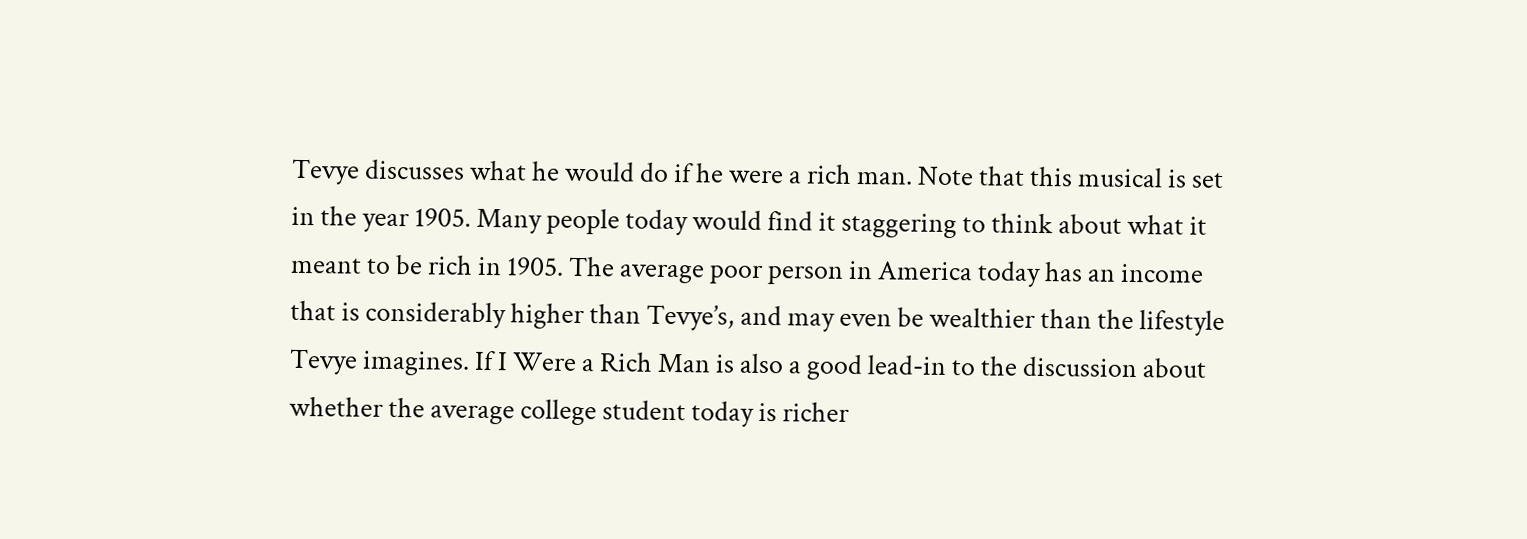Tevye discusses what he would do if he were a rich man. Note that this musical is set in the year 1905. Many people today would find it staggering to think about what it meant to be rich in 1905. The average poor person in America today has an income that is considerably higher than Tevye’s, and may even be wealthier than the lifestyle Tevye imagines. If I Were a Rich Man is also a good lead-in to the discussion about whether the average college student today is richer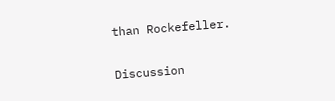than Rockefeller.

Discussion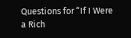Questions for “If I Were a Rich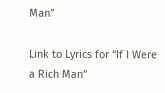Man”

Link to Lyrics for “If I Were a Rich Man”